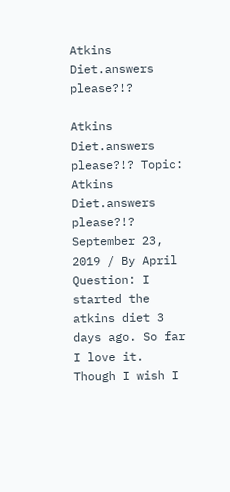Atkins Diet.answers please?!?

Atkins Diet.answers please?!? Topic: Atkins Diet.answers please?!?
September 23, 2019 / By April
Question: I started the atkins diet 3 days ago. So far I love it. Though I wish I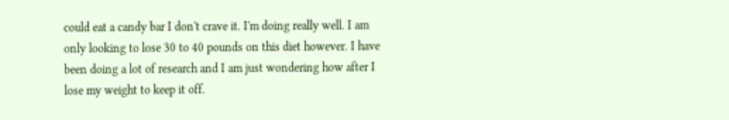could eat a candy bar I don't crave it. I'm doing really well. I am only looking to lose 30 to 40 pounds on this diet however. I have been doing a lot of research and I am just wondering how after I lose my weight to keep it off.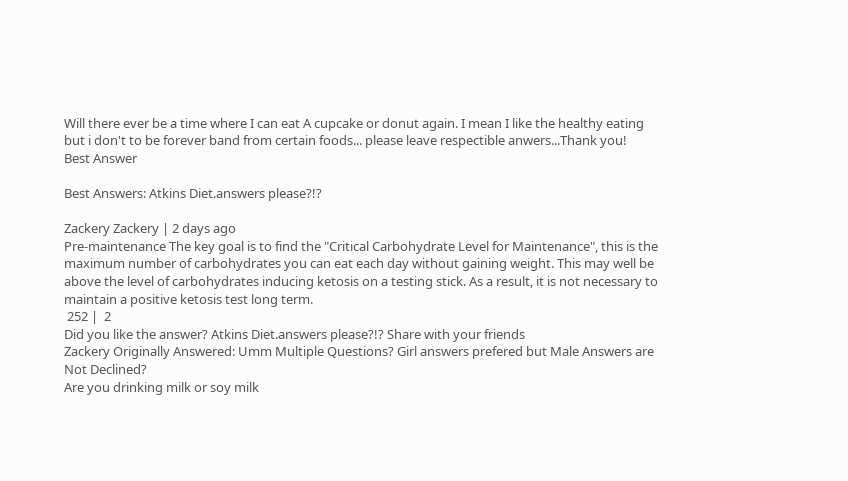Will there ever be a time where I can eat A cupcake or donut again. I mean I like the healthy eating but i don't to be forever band from certain foods... please leave respectible anwers...Thank you!
Best Answer

Best Answers: Atkins Diet.answers please?!?

Zackery Zackery | 2 days ago
Pre-maintenance The key goal is to find the "Critical Carbohydrate Level for Maintenance", this is the maximum number of carbohydrates you can eat each day without gaining weight. This may well be above the level of carbohydrates inducing ketosis on a testing stick. As a result, it is not necessary to maintain a positive ketosis test long term.
 252 |  2
Did you like the answer? Atkins Diet.answers please?!? Share with your friends
Zackery Originally Answered: Umm Multiple Questions? Girl answers prefered but Male Answers are Not Declined?
Are you drinking milk or soy milk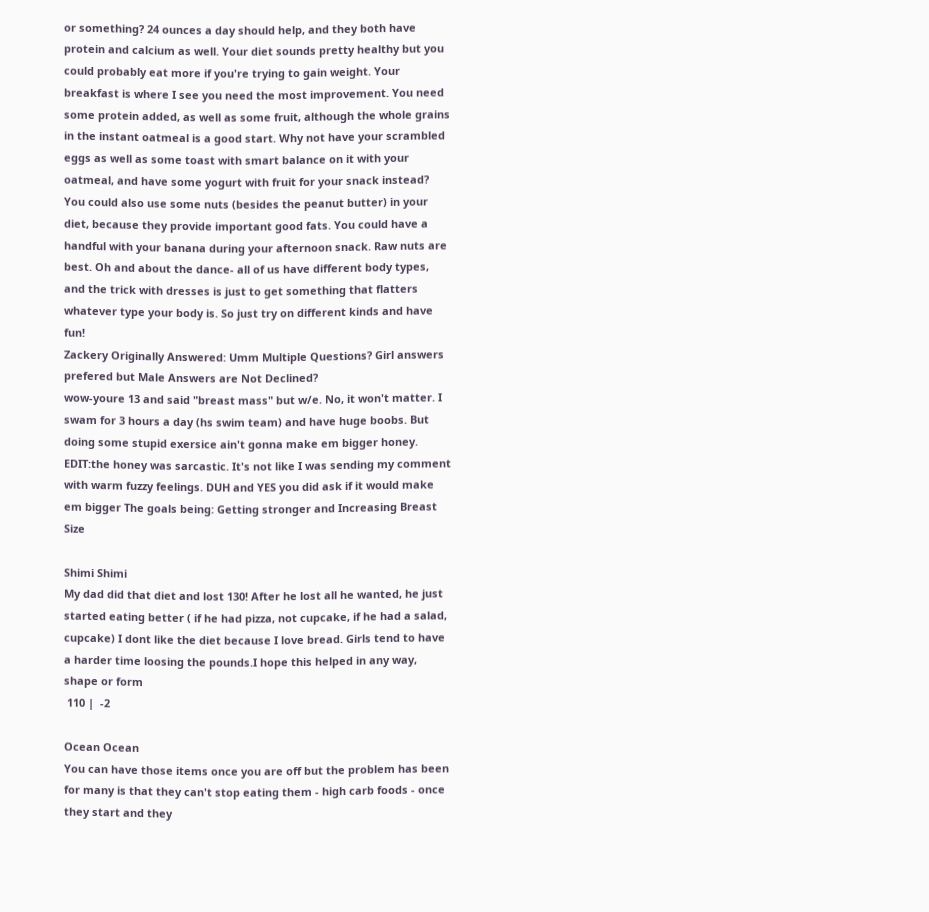or something? 24 ounces a day should help, and they both have protein and calcium as well. Your diet sounds pretty healthy but you could probably eat more if you're trying to gain weight. Your breakfast is where I see you need the most improvement. You need some protein added, as well as some fruit, although the whole grains in the instant oatmeal is a good start. Why not have your scrambled eggs as well as some toast with smart balance on it with your oatmeal, and have some yogurt with fruit for your snack instead? You could also use some nuts (besides the peanut butter) in your diet, because they provide important good fats. You could have a handful with your banana during your afternoon snack. Raw nuts are best. Oh and about the dance- all of us have different body types, and the trick with dresses is just to get something that flatters whatever type your body is. So just try on different kinds and have fun!
Zackery Originally Answered: Umm Multiple Questions? Girl answers prefered but Male Answers are Not Declined?
wow-youre 13 and said "breast mass" but w/e. No, it won't matter. I swam for 3 hours a day (hs swim team) and have huge boobs. But doing some stupid exersice ain't gonna make em bigger honey. EDIT:the honey was sarcastic. It's not like I was sending my comment with warm fuzzy feelings. DUH and YES you did ask if it would make em bigger The goals being: Getting stronger and Increasing Breast Size

Shimi Shimi
My dad did that diet and lost 130! After he lost all he wanted, he just started eating better ( if he had pizza, not cupcake, if he had a salad, cupcake) I dont like the diet because I love bread. Girls tend to have a harder time loosing the pounds.I hope this helped in any way, shape or form
 110 |  -2

Ocean Ocean
You can have those items once you are off but the problem has been for many is that they can't stop eating them - high carb foods - once they start and they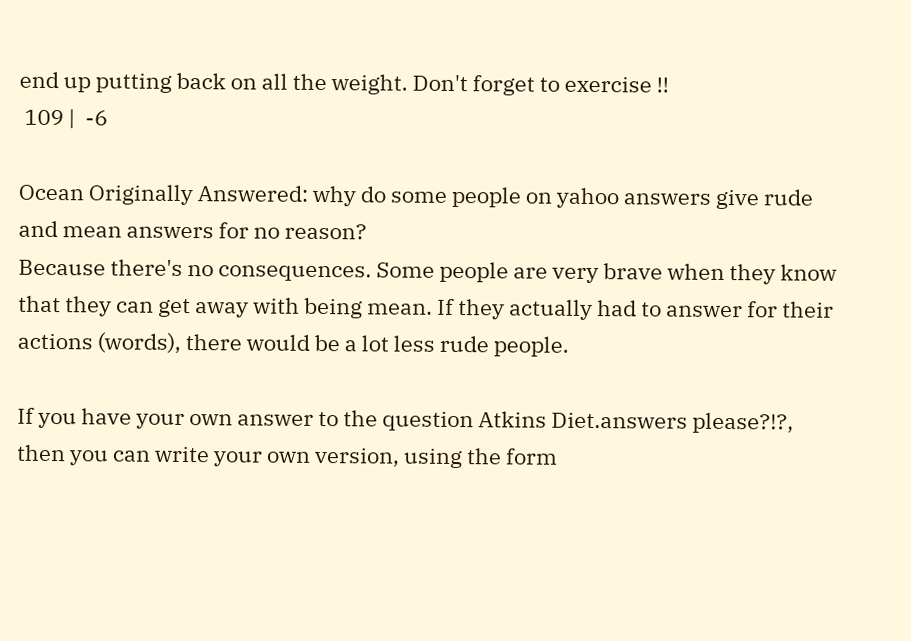end up putting back on all the weight. Don't forget to exercise !!
 109 |  -6

Ocean Originally Answered: why do some people on yahoo answers give rude and mean answers for no reason?
Because there's no consequences. Some people are very brave when they know that they can get away with being mean. If they actually had to answer for their actions (words), there would be a lot less rude people.

If you have your own answer to the question Atkins Diet.answers please?!?, then you can write your own version, using the form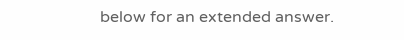below for an extended answer.